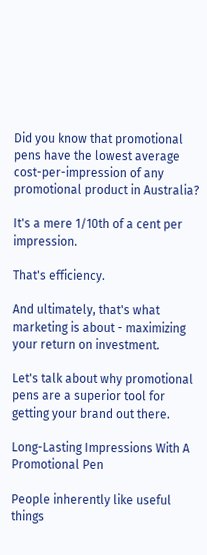Did you know that promotional pens have the lowest average cost-per-impression of any promotional product in Australia?

It's a mere 1/10th of a cent per impression.

That's efficiency.

And ultimately, that's what marketing is about - maximizing your return on investment.

Let's talk about why promotional pens are a superior tool for getting your brand out there.

Long-Lasting Impressions With A Promotional Pen

People inherently like useful things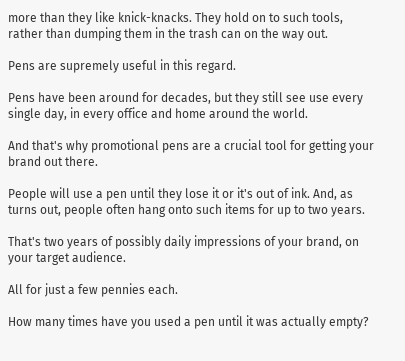more than they like knick-knacks. They hold on to such tools, rather than dumping them in the trash can on the way out.

Pens are supremely useful in this regard.

Pens have been around for decades, but they still see use every single day, in every office and home around the world.

And that's why promotional pens are a crucial tool for getting your brand out there.

People will use a pen until they lose it or it's out of ink. And, as turns out, people often hang onto such items for up to two years.

That's two years of possibly daily impressions of your brand, on your target audience.

All for just a few pennies each.

How many times have you used a pen until it was actually empty?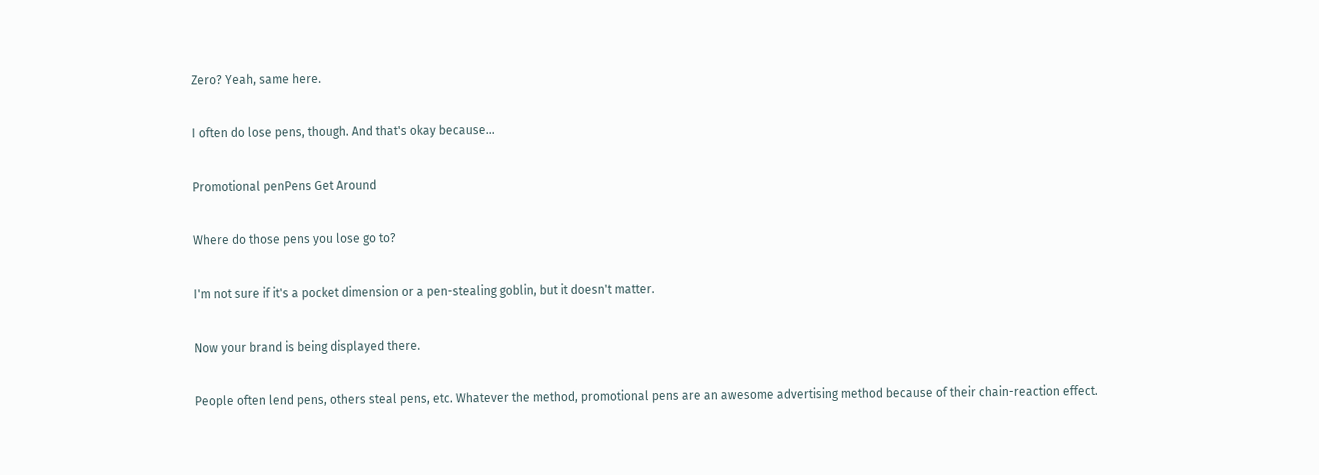Zero? Yeah, same here.

I often do lose pens, though. And that's okay because...

Promotional penPens Get Around

Where do those pens you lose go to?

I'm not sure if it's a pocket dimension or a pen-stealing goblin, but it doesn't matter.

Now your brand is being displayed there.

People often lend pens, others steal pens, etc. Whatever the method, promotional pens are an awesome advertising method because of their chain-reaction effect.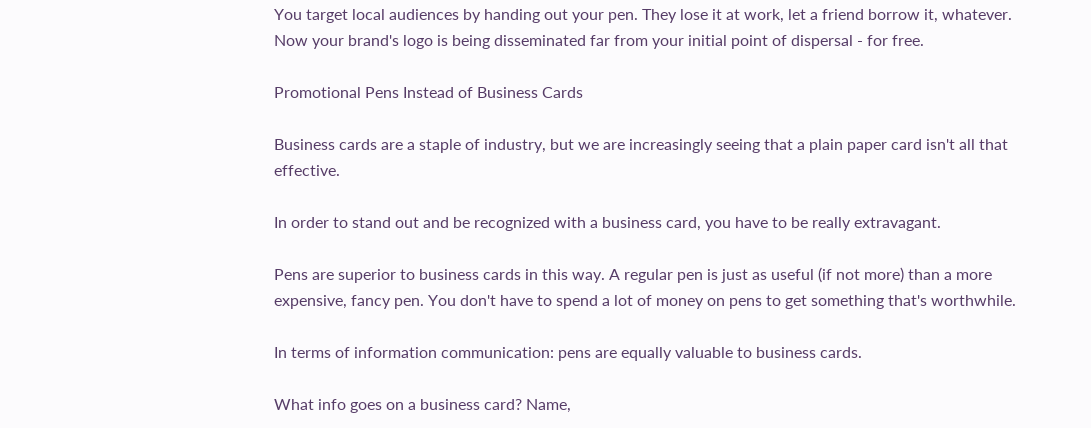You target local audiences by handing out your pen. They lose it at work, let a friend borrow it, whatever. Now your brand's logo is being disseminated far from your initial point of dispersal - for free.

Promotional Pens Instead of Business Cards

Business cards are a staple of industry, but we are increasingly seeing that a plain paper card isn't all that effective.

In order to stand out and be recognized with a business card, you have to be really extravagant.

Pens are superior to business cards in this way. A regular pen is just as useful (if not more) than a more expensive, fancy pen. You don't have to spend a lot of money on pens to get something that's worthwhile.

In terms of information communication: pens are equally valuable to business cards.

What info goes on a business card? Name,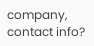company, contact info?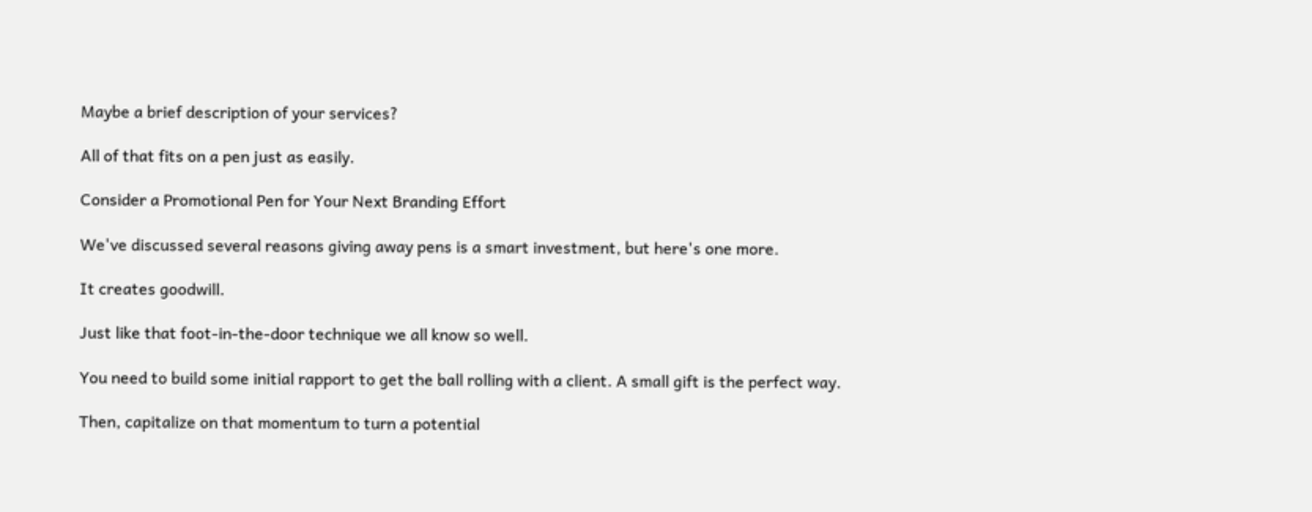Maybe a brief description of your services?

All of that fits on a pen just as easily.

Consider a Promotional Pen for Your Next Branding Effort

We've discussed several reasons giving away pens is a smart investment, but here's one more.

It creates goodwill.

Just like that foot-in-the-door technique we all know so well.

You need to build some initial rapport to get the ball rolling with a client. A small gift is the perfect way.

Then, capitalize on that momentum to turn a potential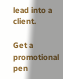lead into a client.

Get a promotional pen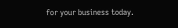for your business today.